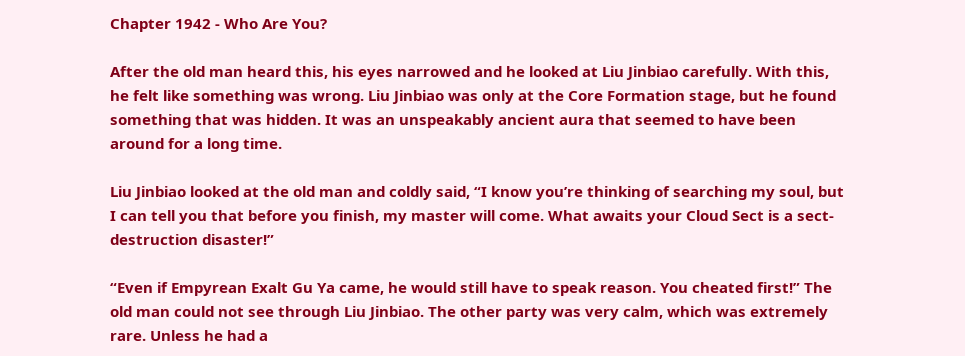Chapter 1942 - Who Are You?

After the old man heard this, his eyes narrowed and he looked at Liu Jinbiao carefully. With this, he felt like something was wrong. Liu Jinbiao was only at the Core Formation stage, but he found something that was hidden. It was an unspeakably ancient aura that seemed to have been around for a long time.

Liu Jinbiao looked at the old man and coldly said, “I know you’re thinking of searching my soul, but I can tell you that before you finish, my master will come. What awaits your Cloud Sect is a sect-destruction disaster!”

“Even if Empyrean Exalt Gu Ya came, he would still have to speak reason. You cheated first!” The old man could not see through Liu Jinbiao. The other party was very calm, which was extremely rare. Unless he had a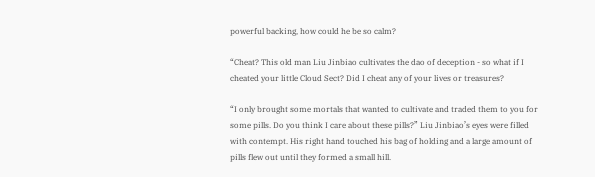powerful backing, how could he be so calm?

“Cheat? This old man Liu Jinbiao cultivates the dao of deception - so what if I cheated your little Cloud Sect? Did I cheat any of your lives or treasures?

“I only brought some mortals that wanted to cultivate and traded them to you for some pills. Do you think I care about these pills?” Liu Jinbiao’s eyes were filled with contempt. His right hand touched his bag of holding and a large amount of pills flew out until they formed a small hill.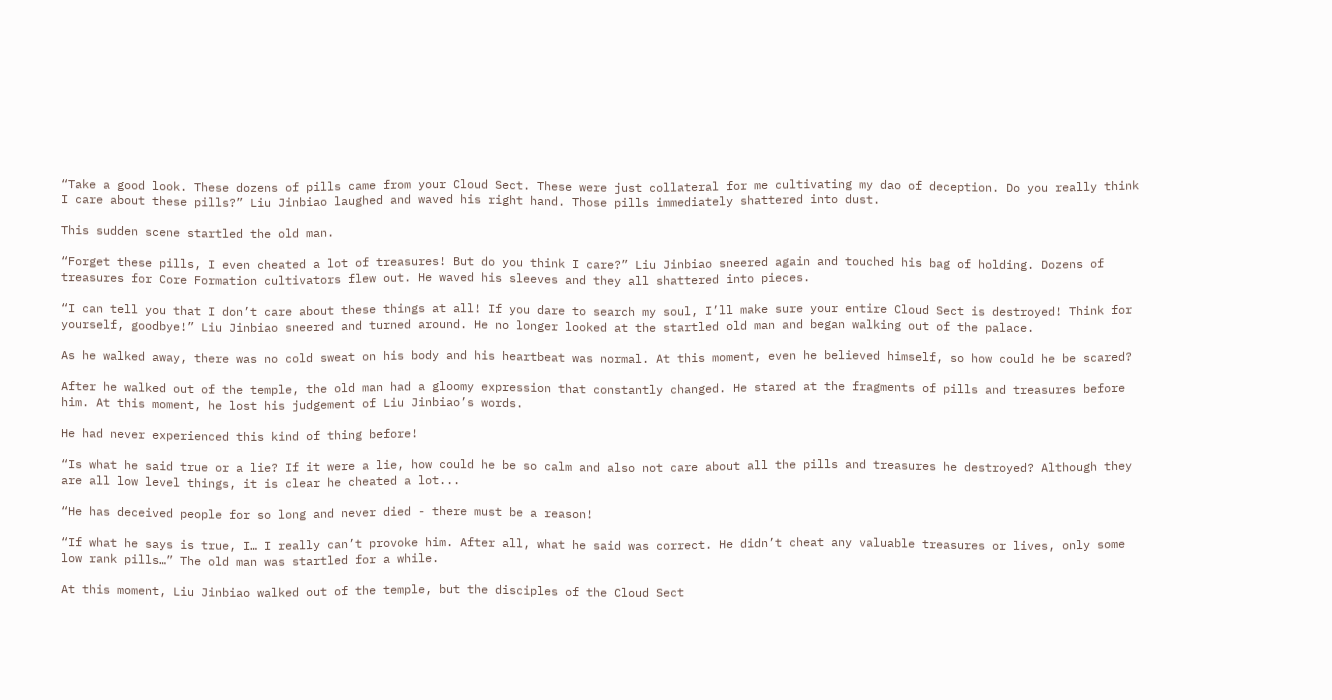“Take a good look. These dozens of pills came from your Cloud Sect. These were just collateral for me cultivating my dao of deception. Do you really think I care about these pills?” Liu Jinbiao laughed and waved his right hand. Those pills immediately shattered into dust.

This sudden scene startled the old man.

“Forget these pills, I even cheated a lot of treasures! But do you think I care?” Liu Jinbiao sneered again and touched his bag of holding. Dozens of treasures for Core Formation cultivators flew out. He waved his sleeves and they all shattered into pieces.

“I can tell you that I don’t care about these things at all! If you dare to search my soul, I’ll make sure your entire Cloud Sect is destroyed! Think for yourself, goodbye!” Liu Jinbiao sneered and turned around. He no longer looked at the startled old man and began walking out of the palace.

As he walked away, there was no cold sweat on his body and his heartbeat was normal. At this moment, even he believed himself, so how could he be scared?

After he walked out of the temple, the old man had a gloomy expression that constantly changed. He stared at the fragments of pills and treasures before him. At this moment, he lost his judgement of Liu Jinbiao’s words.

He had never experienced this kind of thing before!

“Is what he said true or a lie? If it were a lie, how could he be so calm and also not care about all the pills and treasures he destroyed? Although they are all low level things, it is clear he cheated a lot...

“He has deceived people for so long and never died - there must be a reason!

“If what he says is true, I… I really can’t provoke him. After all, what he said was correct. He didn’t cheat any valuable treasures or lives, only some low rank pills…” The old man was startled for a while.

At this moment, Liu Jinbiao walked out of the temple, but the disciples of the Cloud Sect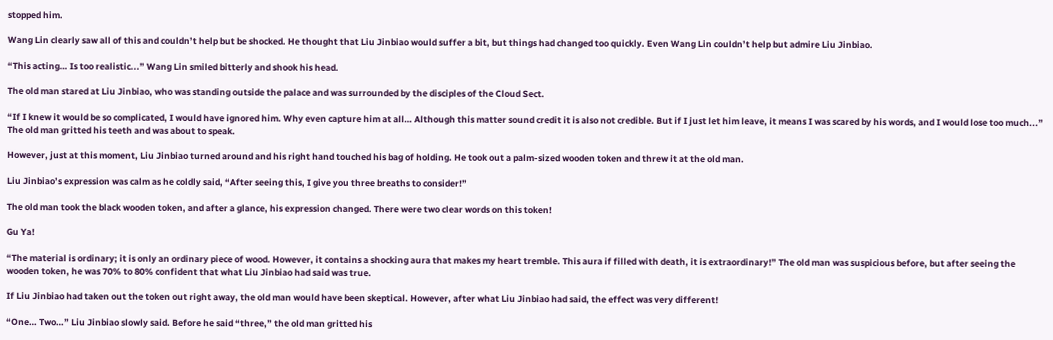stopped him.

Wang Lin clearly saw all of this and couldn’t help but be shocked. He thought that Liu Jinbiao would suffer a bit, but things had changed too quickly. Even Wang Lin couldn’t help but admire Liu Jinbiao.

“This acting… Is too realistic...” Wang Lin smiled bitterly and shook his head.

The old man stared at Liu Jinbiao, who was standing outside the palace and was surrounded by the disciples of the Cloud Sect.

“If I knew it would be so complicated, I would have ignored him. Why even capture him at all… Although this matter sound credit it is also not credible. But if I just let him leave, it means I was scared by his words, and I would lose too much...” The old man gritted his teeth and was about to speak.

However, just at this moment, Liu Jinbiao turned around and his right hand touched his bag of holding. He took out a palm-sized wooden token and threw it at the old man.

Liu Jinbiao’s expression was calm as he coldly said, “After seeing this, I give you three breaths to consider!”

The old man took the black wooden token, and after a glance, his expression changed. There were two clear words on this token!

Gu Ya!

“The material is ordinary; it is only an ordinary piece of wood. However, it contains a shocking aura that makes my heart tremble. This aura if filled with death, it is extraordinary!” The old man was suspicious before, but after seeing the wooden token, he was 70% to 80% confident that what Liu Jinbiao had said was true.

If Liu Jinbiao had taken out the token out right away, the old man would have been skeptical. However, after what Liu Jinbiao had said, the effect was very different!

“One… Two…” Liu Jinbiao slowly said. Before he said “three,” the old man gritted his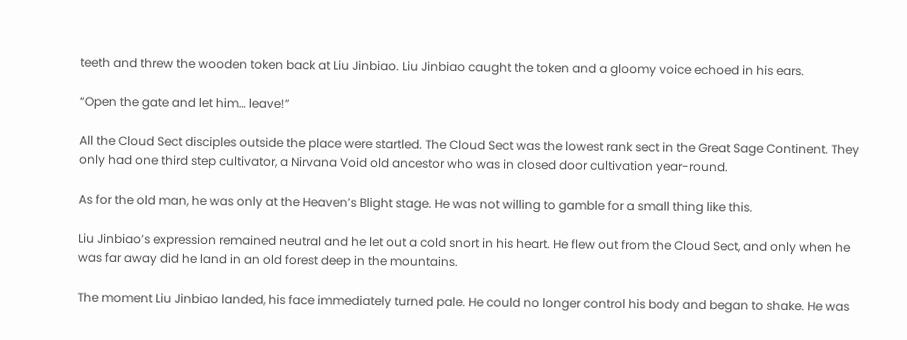teeth and threw the wooden token back at Liu Jinbiao. Liu Jinbiao caught the token and a gloomy voice echoed in his ears.

“Open the gate and let him… leave!”

All the Cloud Sect disciples outside the place were startled. The Cloud Sect was the lowest rank sect in the Great Sage Continent. They only had one third step cultivator, a Nirvana Void old ancestor who was in closed door cultivation year-round.

As for the old man, he was only at the Heaven’s Blight stage. He was not willing to gamble for a small thing like this.

Liu Jinbiao’s expression remained neutral and he let out a cold snort in his heart. He flew out from the Cloud Sect, and only when he was far away did he land in an old forest deep in the mountains.

The moment Liu Jinbiao landed, his face immediately turned pale. He could no longer control his body and began to shake. He was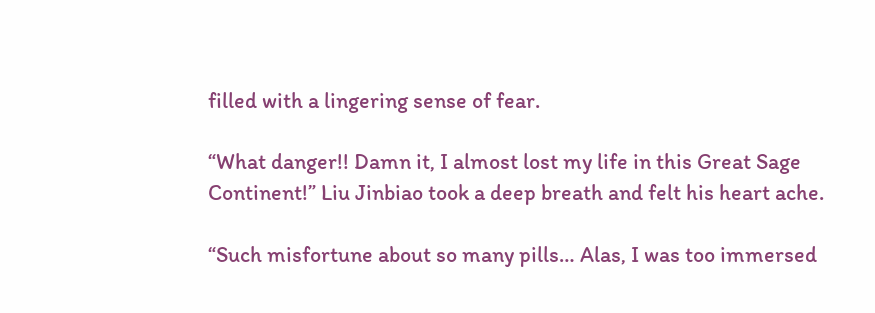filled with a lingering sense of fear.

“What danger!! Damn it, I almost lost my life in this Great Sage Continent!” Liu Jinbiao took a deep breath and felt his heart ache.

“Such misfortune about so many pills… Alas, I was too immersed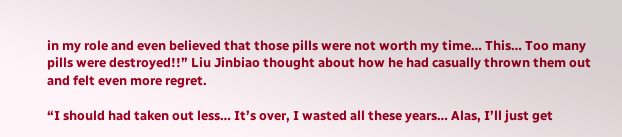in my role and even believed that those pills were not worth my time… This… Too many pills were destroyed!!” Liu Jinbiao thought about how he had casually thrown them out and felt even more regret.

“I should had taken out less… It’s over, I wasted all these years… Alas, I’ll just get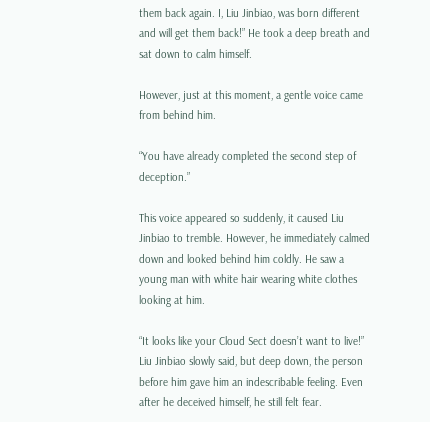them back again. I, Liu Jinbiao, was born different and will get them back!” He took a deep breath and sat down to calm himself.

However, just at this moment, a gentle voice came from behind him.

“You have already completed the second step of deception.”

This voice appeared so suddenly, it caused Liu Jinbiao to tremble. However, he immediately calmed down and looked behind him coldly. He saw a young man with white hair wearing white clothes looking at him.

“It looks like your Cloud Sect doesn’t want to live!” Liu Jinbiao slowly said, but deep down, the person before him gave him an indescribable feeling. Even after he deceived himself, he still felt fear.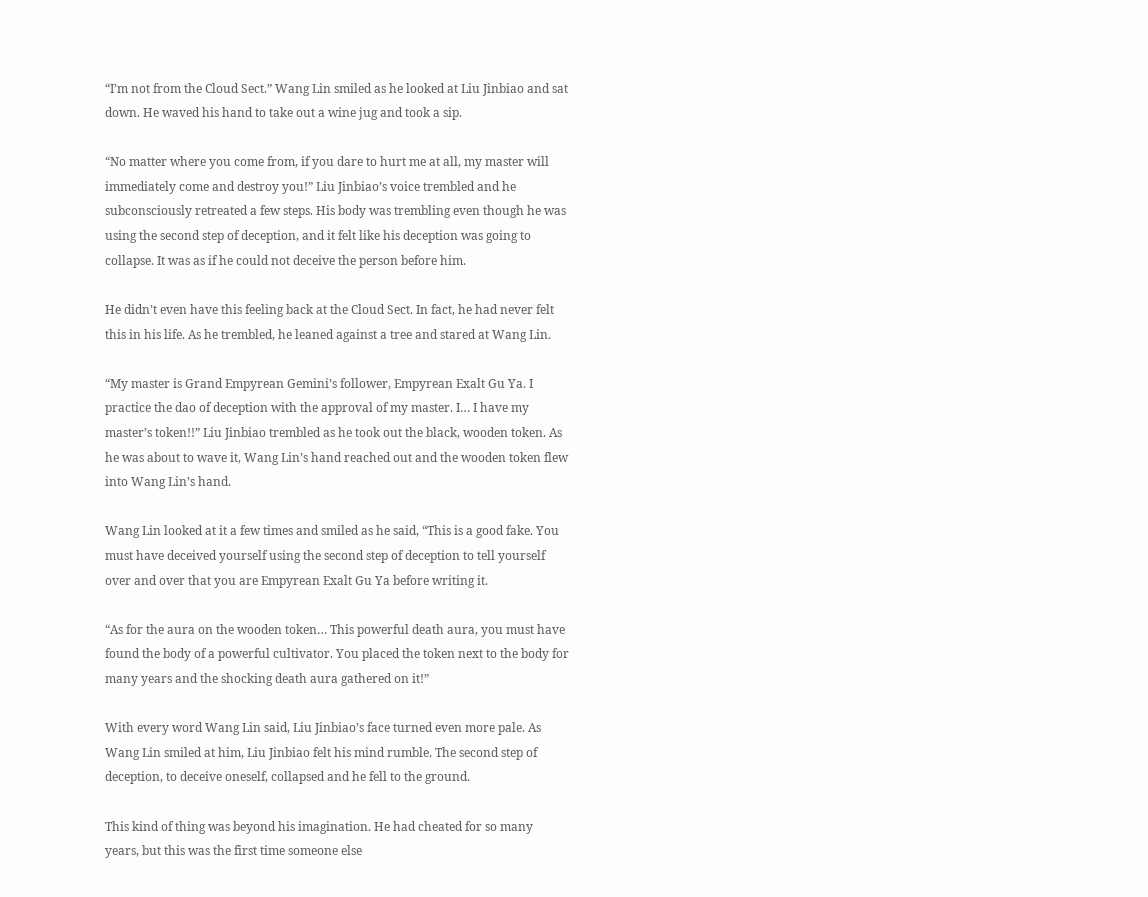“I’m not from the Cloud Sect.” Wang Lin smiled as he looked at Liu Jinbiao and sat down. He waved his hand to take out a wine jug and took a sip.

“No matter where you come from, if you dare to hurt me at all, my master will immediately come and destroy you!” Liu Jinbiao’s voice trembled and he subconsciously retreated a few steps. His body was trembling even though he was using the second step of deception, and it felt like his deception was going to collapse. It was as if he could not deceive the person before him.

He didn’t even have this feeling back at the Cloud Sect. In fact, he had never felt this in his life. As he trembled, he leaned against a tree and stared at Wang Lin.

“My master is Grand Empyrean Gemini’s follower, Empyrean Exalt Gu Ya. I practice the dao of deception with the approval of my master. I… I have my master’s token!!” Liu Jinbiao trembled as he took out the black, wooden token. As he was about to wave it, Wang Lin’s hand reached out and the wooden token flew into Wang Lin’s hand.

Wang Lin looked at it a few times and smiled as he said, “This is a good fake. You must have deceived yourself using the second step of deception to tell yourself over and over that you are Empyrean Exalt Gu Ya before writing it.

“As for the aura on the wooden token… This powerful death aura, you must have found the body of a powerful cultivator. You placed the token next to the body for many years and the shocking death aura gathered on it!”

With every word Wang Lin said, Liu Jinbiao’s face turned even more pale. As Wang Lin smiled at him, Liu Jinbiao felt his mind rumble. The second step of deception, to deceive oneself, collapsed and he fell to the ground.

This kind of thing was beyond his imagination. He had cheated for so many years, but this was the first time someone else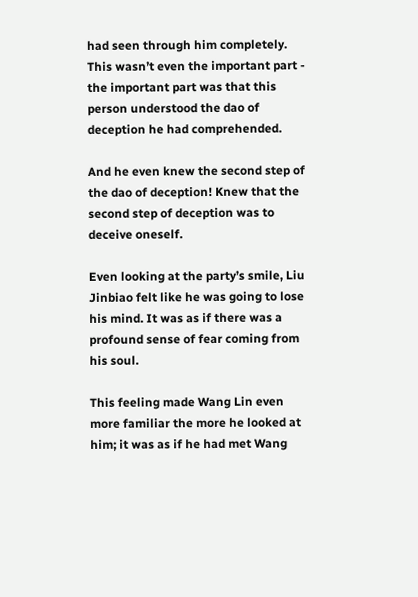had seen through him completely. This wasn’t even the important part - the important part was that this person understood the dao of deception he had comprehended.

And he even knew the second step of the dao of deception! Knew that the second step of deception was to deceive oneself.

Even looking at the party’s smile, Liu Jinbiao felt like he was going to lose his mind. It was as if there was a profound sense of fear coming from his soul.

This feeling made Wang Lin even more familiar the more he looked at him; it was as if he had met Wang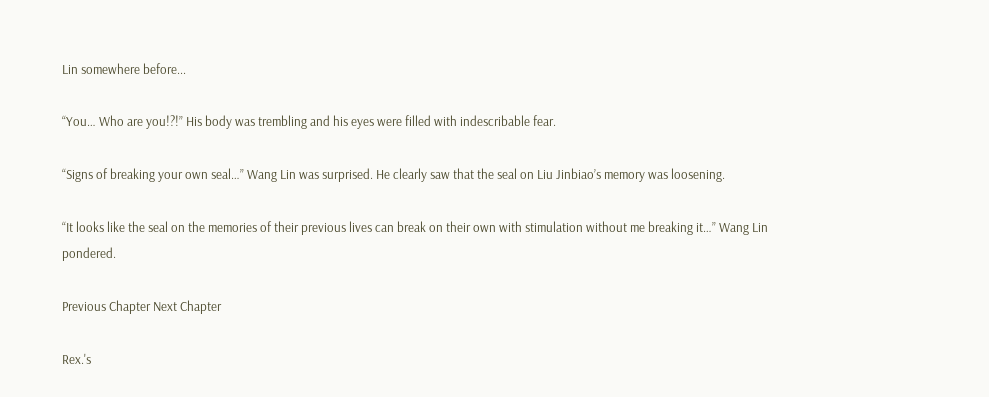Lin somewhere before...

“You… Who are you!?!” His body was trembling and his eyes were filled with indescribable fear.

“Signs of breaking your own seal…” Wang Lin was surprised. He clearly saw that the seal on Liu Jinbiao’s memory was loosening.

“It looks like the seal on the memories of their previous lives can break on their own with stimulation without me breaking it…” Wang Lin pondered.

Previous Chapter Next Chapter

Rex.'s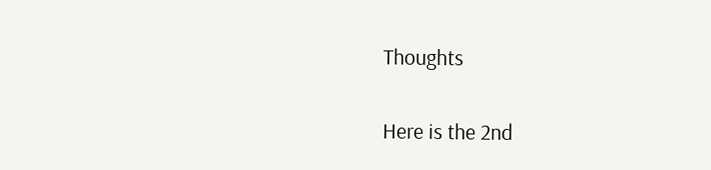Thoughts

Here is the 2nd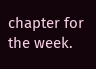chapter for the week.